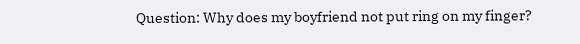Question: Why does my boyfriend not put ring on my finger?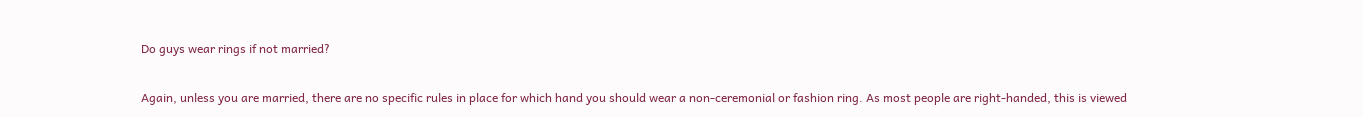Do guys wear rings if not married?

Again, unless you are married, there are no specific rules in place for which hand you should wear a non-ceremonial or fashion ring. As most people are right-handed, this is viewed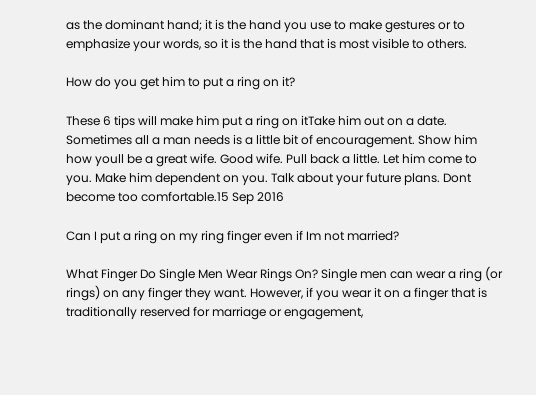as the dominant hand; it is the hand you use to make gestures or to emphasize your words, so it is the hand that is most visible to others.

How do you get him to put a ring on it?

These 6 tips will make him put a ring on itTake him out on a date. Sometimes all a man needs is a little bit of encouragement. Show him how youll be a great wife. Good wife. Pull back a little. Let him come to you. Make him dependent on you. Talk about your future plans. Dont become too comfortable.15 Sep 2016

Can I put a ring on my ring finger even if Im not married?

What Finger Do Single Men Wear Rings On? Single men can wear a ring (or rings) on any finger they want. However, if you wear it on a finger that is traditionally reserved for marriage or engagement,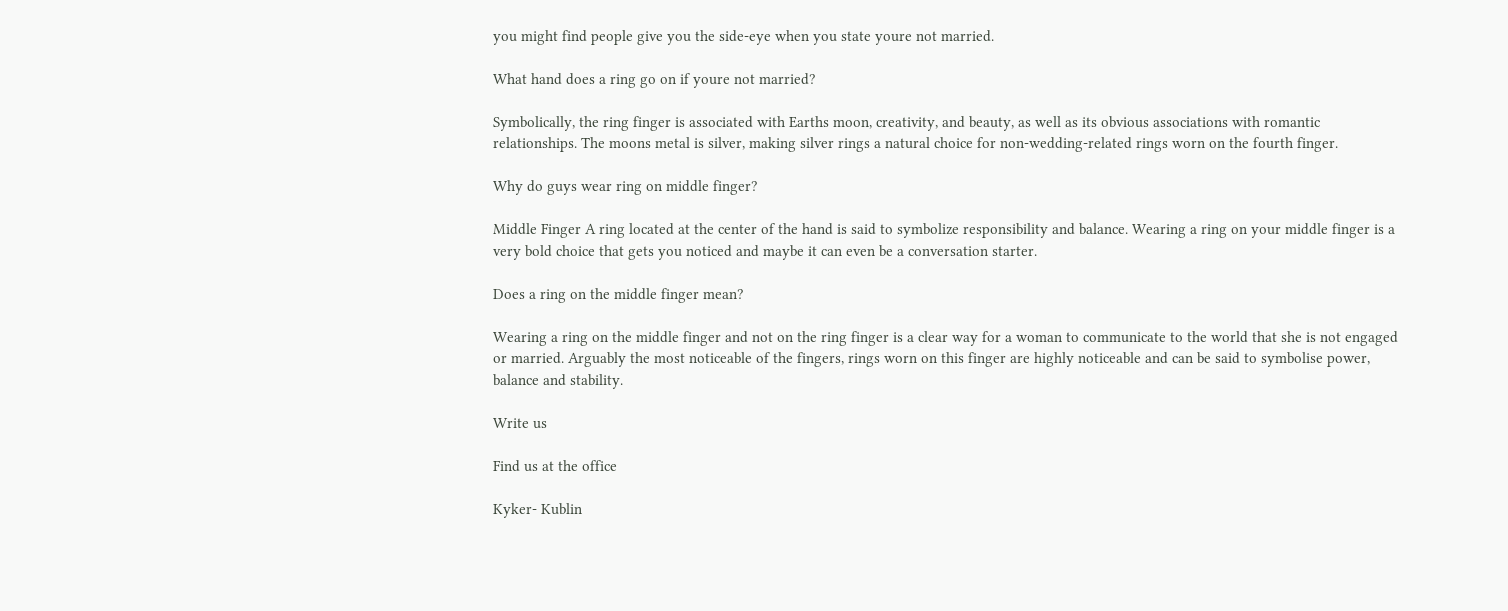you might find people give you the side-eye when you state youre not married.

What hand does a ring go on if youre not married?

Symbolically, the ring finger is associated with Earths moon, creativity, and beauty, as well as its obvious associations with romantic relationships. The moons metal is silver, making silver rings a natural choice for non-wedding-related rings worn on the fourth finger.

Why do guys wear ring on middle finger?

Middle Finger A ring located at the center of the hand is said to symbolize responsibility and balance. Wearing a ring on your middle finger is a very bold choice that gets you noticed and maybe it can even be a conversation starter.

Does a ring on the middle finger mean?

Wearing a ring on the middle finger and not on the ring finger is a clear way for a woman to communicate to the world that she is not engaged or married. Arguably the most noticeable of the fingers, rings worn on this finger are highly noticeable and can be said to symbolise power, balance and stability.

Write us

Find us at the office

Kyker- Kublin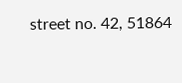street no. 42, 51864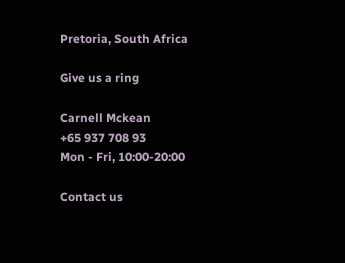Pretoria, South Africa

Give us a ring

Carnell Mckean
+65 937 708 93
Mon - Fri, 10:00-20:00

Contact us